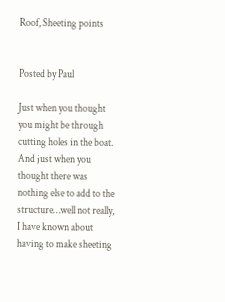Roof, Sheeting points


Posted by Paul

Just when you thought you might be through cutting holes in the boat. And just when you thought there was nothing else to add to the structure…well not really, I have known about having to make sheeting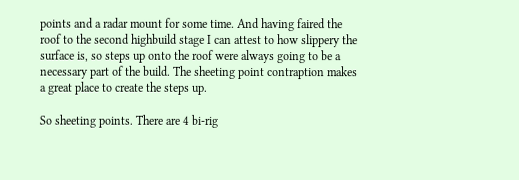points and a radar mount for some time. And having faired the roof to the second highbuild stage I can attest to how slippery the surface is, so steps up onto the roof were always going to be a necessary part of the build. The sheeting point contraption makes a great place to create the steps up.

So sheeting points. There are 4 bi-rig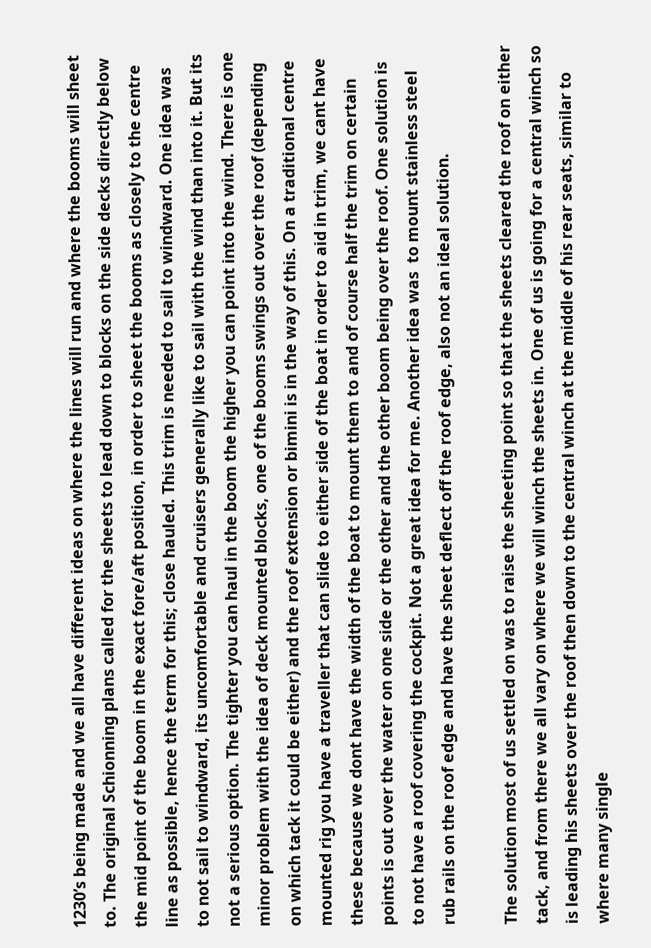1230’s being made and we all have different ideas on where the lines will run and where the booms will sheet to. The original Schionning plans called for the sheets to lead down to blocks on the side decks directly below the mid point of the boom in the exact fore/aft position, in order to sheet the booms as closely to the centre line as possible, hence the term for this; close hauled. This trim is needed to sail to windward. One idea was to not sail to windward, its uncomfortable and cruisers generally like to sail with the wind than into it. But its not a serious option. The tighter you can haul in the boom the higher you can point into the wind. There is one minor problem with the idea of deck mounted blocks, one of the booms swings out over the roof (depending on which tack it could be either) and the roof extension or bimini is in the way of this. On a traditional centre mounted rig you have a traveller that can slide to either side of the boat in order to aid in trim, we cant have these because we dont have the width of the boat to mount them to and of course half the trim on certain points is out over the water on one side or the other and the other boom being over the roof. One solution is to not have a roof covering the cockpit. Not a great idea for me. Another idea was  to mount stainless steel rub rails on the roof edge and have the sheet deflect off the roof edge, also not an ideal solution.

The solution most of us settled on was to raise the sheeting point so that the sheets cleared the roof on either tack, and from there we all vary on where we will winch the sheets in. One of us is going for a central winch so is leading his sheets over the roof then down to the central winch at the middle of his rear seats, similar to where many single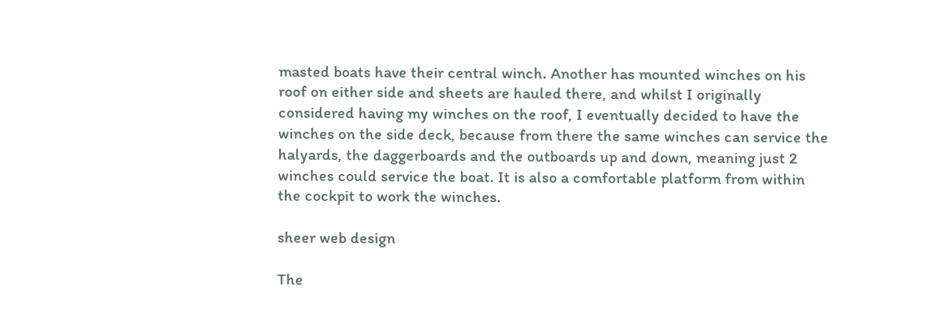masted boats have their central winch. Another has mounted winches on his roof on either side and sheets are hauled there, and whilst I originally considered having my winches on the roof, I eventually decided to have the winches on the side deck, because from there the same winches can service the halyards, the daggerboards and the outboards up and down, meaning just 2 winches could service the boat. It is also a comfortable platform from within the cockpit to work the winches.

sheer web design

The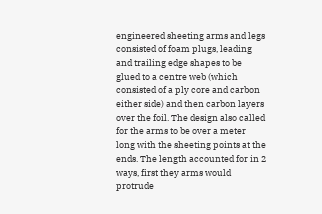engineered sheeting arms and legs consisted of foam plugs, leading and trailing edge shapes to be glued to a centre web (which consisted of a ply core and carbon either side) and then carbon layers over the foil. The design also called for the arms to be over a meter long with the sheeting points at the ends. The length accounted for in 2 ways, first they arms would protrude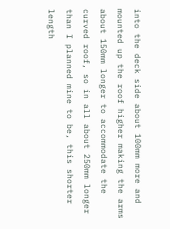into the deck side about 100mm more and mounted up the roof higher making the arms about 150mm longer to accommodate the curved roof, so in all about 250mm longer than I planned mine to be, this shorter length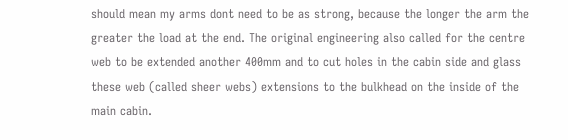should mean my arms dont need to be as strong, because the longer the arm the greater the load at the end. The original engineering also called for the centre web to be extended another 400mm and to cut holes in the cabin side and glass these web (called sheer webs) extensions to the bulkhead on the inside of the main cabin.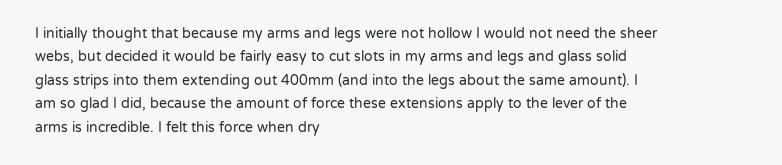I initially thought that because my arms and legs were not hollow I would not need the sheer webs, but decided it would be fairly easy to cut slots in my arms and legs and glass solid glass strips into them extending out 400mm (and into the legs about the same amount). I am so glad I did, because the amount of force these extensions apply to the lever of the arms is incredible. I felt this force when dry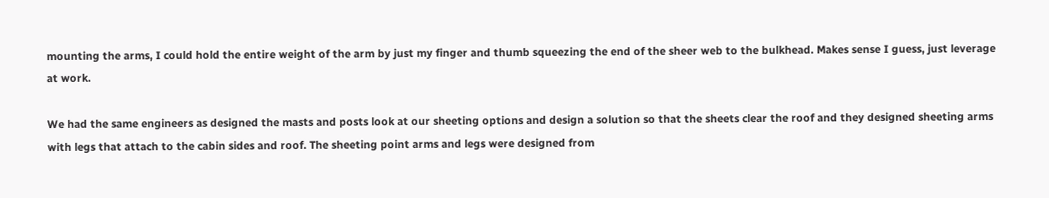mounting the arms, I could hold the entire weight of the arm by just my finger and thumb squeezing the end of the sheer web to the bulkhead. Makes sense I guess, just leverage at work.

We had the same engineers as designed the masts and posts look at our sheeting options and design a solution so that the sheets clear the roof and they designed sheeting arms with legs that attach to the cabin sides and roof. The sheeting point arms and legs were designed from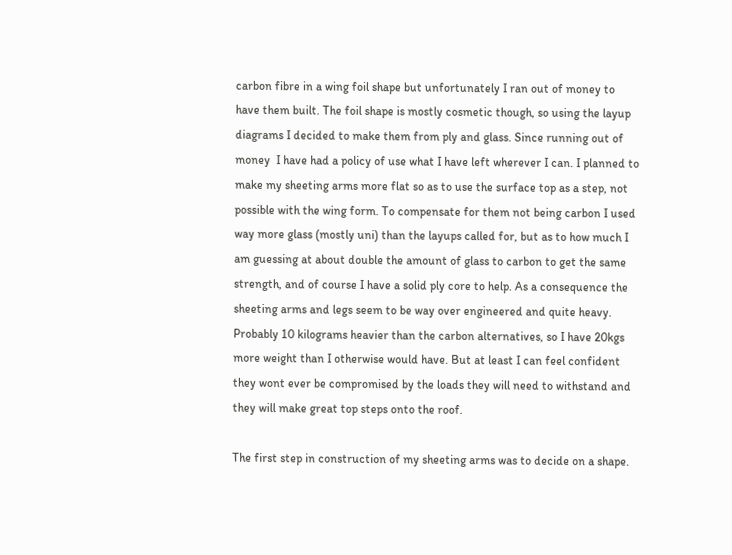carbon fibre in a wing foil shape but unfortunately I ran out of money to have them built. The foil shape is mostly cosmetic though, so using the layup diagrams I decided to make them from ply and glass. Since running out of money  I have had a policy of use what I have left wherever I can. I planned to make my sheeting arms more flat so as to use the surface top as a step, not possible with the wing form. To compensate for them not being carbon I used way more glass (mostly uni) than the layups called for, but as to how much I am guessing at about double the amount of glass to carbon to get the same strength, and of course I have a solid ply core to help. As a consequence the sheeting arms and legs seem to be way over engineered and quite heavy. Probably 10 kilograms heavier than the carbon alternatives, so I have 20kgs more weight than I otherwise would have. But at least I can feel confident they wont ever be compromised by the loads they will need to withstand and they will make great top steps onto the roof.

The first step in construction of my sheeting arms was to decide on a shape.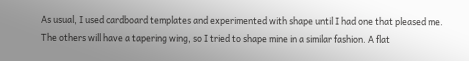As usual, I used cardboard templates and experimented with shape until I had one that pleased me. The others will have a tapering wing, so I tried to shape mine in a similar fashion. A flat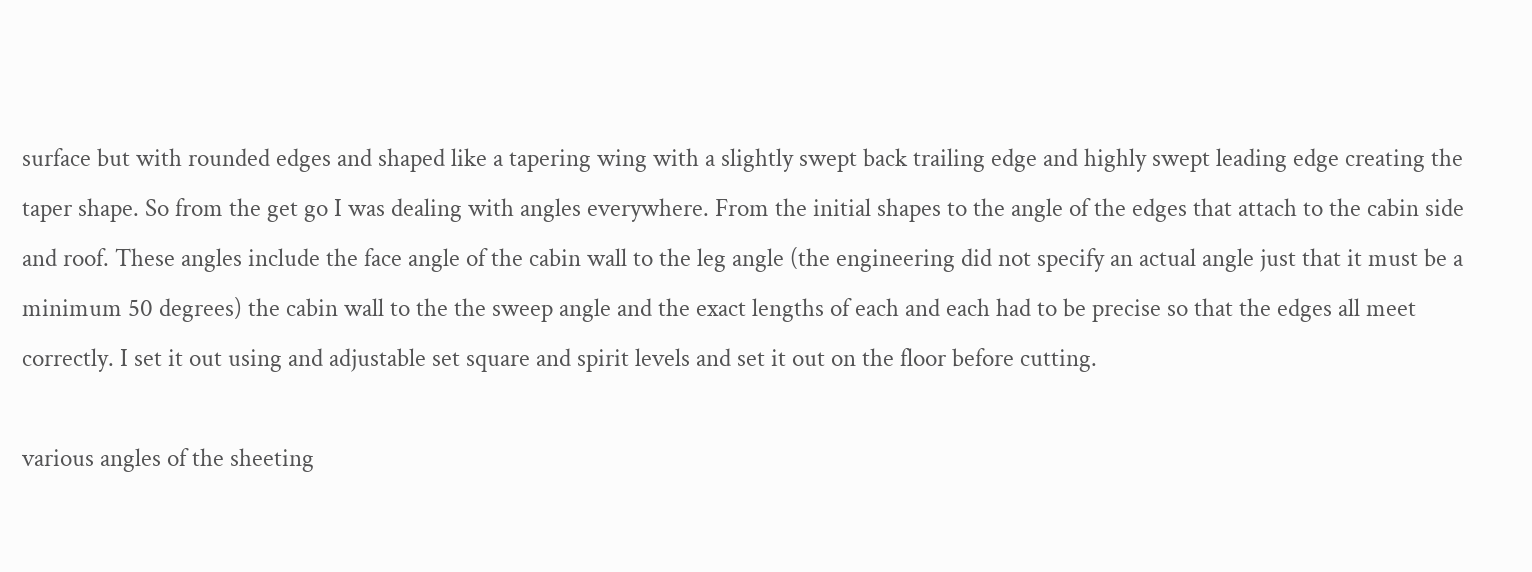surface but with rounded edges and shaped like a tapering wing with a slightly swept back trailing edge and highly swept leading edge creating the taper shape. So from the get go I was dealing with angles everywhere. From the initial shapes to the angle of the edges that attach to the cabin side and roof. These angles include the face angle of the cabin wall to the leg angle (the engineering did not specify an actual angle just that it must be a minimum 50 degrees) the cabin wall to the the sweep angle and the exact lengths of each and each had to be precise so that the edges all meet correctly. I set it out using and adjustable set square and spirit levels and set it out on the floor before cutting.

various angles of the sheeting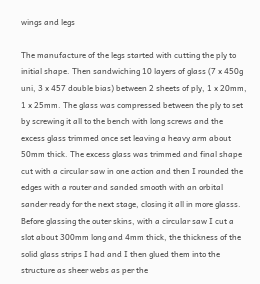wings and legs

The manufacture of the legs started with cutting the ply to initial shape. Then sandwiching 10 layers of glass (7 x 450g uni, 3 x 457 double bias) between 2 sheets of ply, 1 x 20mm, 1 x 25mm. The glass was compressed between the ply to set by screwing it all to the bench with long screws and the excess glass trimmed once set leaving a heavy arm about 50mm thick. The excess glass was trimmed and final shape cut with a circular saw in one action and then I rounded the edges with a router and sanded smooth with an orbital sander ready for the next stage, closing it all in more glasss. Before glassing the outer skins, with a circular saw I cut a slot about 300mm long and 4mm thick, the thickness of the solid glass strips I had and I then glued them into the structure as sheer webs as per the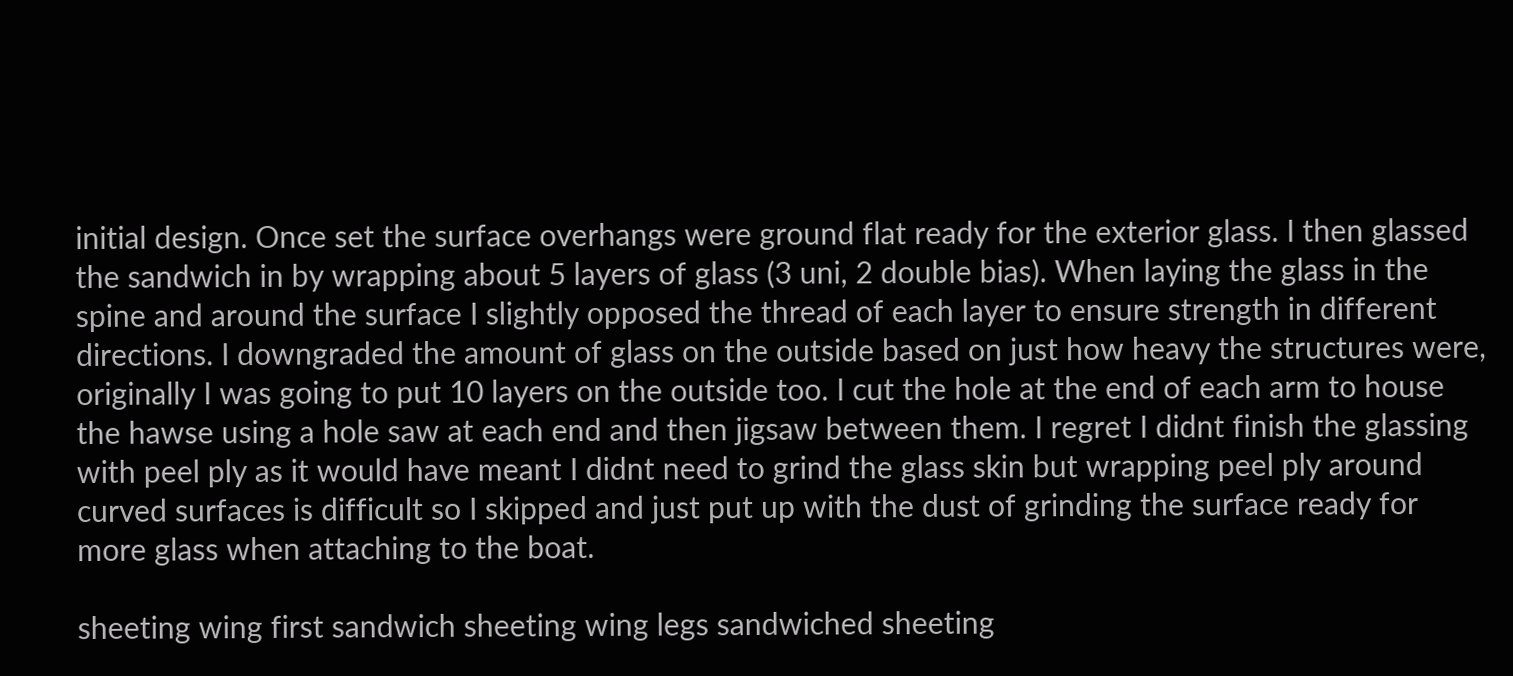initial design. Once set the surface overhangs were ground flat ready for the exterior glass. I then glassed the sandwich in by wrapping about 5 layers of glass (3 uni, 2 double bias). When laying the glass in the spine and around the surface I slightly opposed the thread of each layer to ensure strength in different directions. I downgraded the amount of glass on the outside based on just how heavy the structures were, originally I was going to put 10 layers on the outside too. I cut the hole at the end of each arm to house the hawse using a hole saw at each end and then jigsaw between them. I regret I didnt finish the glassing with peel ply as it would have meant I didnt need to grind the glass skin but wrapping peel ply around curved surfaces is difficult so I skipped and just put up with the dust of grinding the surface ready for more glass when attaching to the boat.

sheeting wing first sandwich sheeting wing legs sandwiched sheeting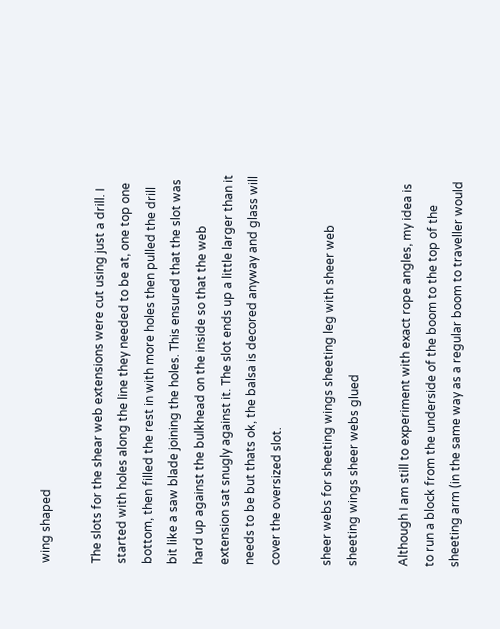wing shaped

The slots for the shear web extensions were cut using just a drill. I started with holes along the line they needed to be at, one top one bottom, then filled the rest in with more holes then pulled the drill bit like a saw blade joining the holes. This ensured that the slot was hard up against the bulkhead on the inside so that the web extension sat snugly against it. The slot ends up a little larger than it needs to be but thats ok, the balsa is decored anyway and glass will cover the oversized slot.

sheer webs for sheeting wings sheeting leg with sheer web sheeting wings sheer webs glued

Although I am still to experiment with exact rope angles, my idea is to run a block from the underside of the boom to the top of the sheeting arm (in the same way as a regular boom to traveller would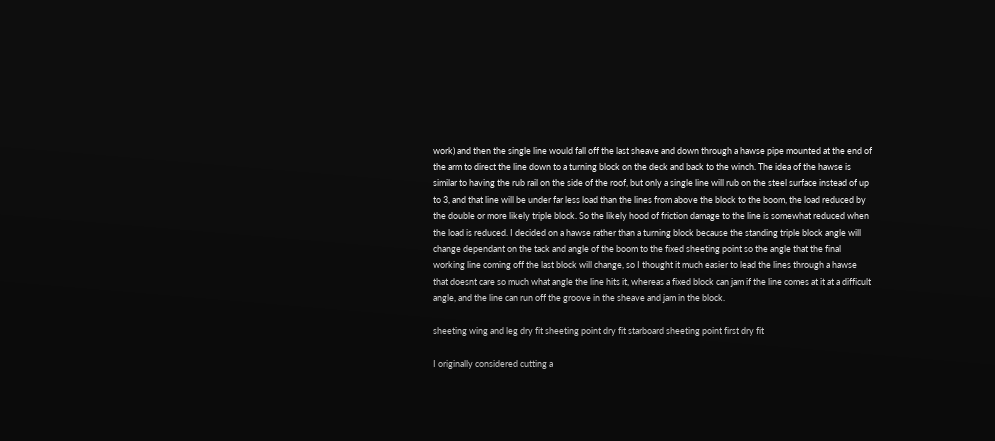work) and then the single line would fall off the last sheave and down through a hawse pipe mounted at the end of the arm to direct the line down to a turning block on the deck and back to the winch. The idea of the hawse is similar to having the rub rail on the side of the roof, but only a single line will rub on the steel surface instead of up to 3, and that line will be under far less load than the lines from above the block to the boom, the load reduced by the double or more likely triple block. So the likely hood of friction damage to the line is somewhat reduced when the load is reduced. I decided on a hawse rather than a turning block because the standing triple block angle will change dependant on the tack and angle of the boom to the fixed sheeting point so the angle that the final working line coming off the last block will change, so I thought it much easier to lead the lines through a hawse that doesnt care so much what angle the line hits it, whereas a fixed block can jam if the line comes at it at a difficult angle, and the line can run off the groove in the sheave and jam in the block.

sheeting wing and leg dry fit sheeting point dry fit starboard sheeting point first dry fit

I originally considered cutting a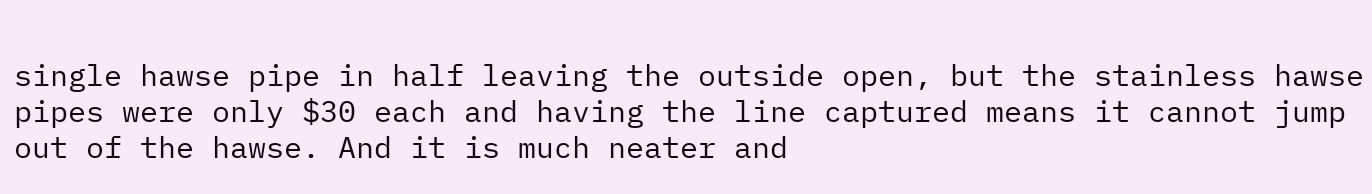single hawse pipe in half leaving the outside open, but the stainless hawse pipes were only $30 each and having the line captured means it cannot jump out of the hawse. And it is much neater and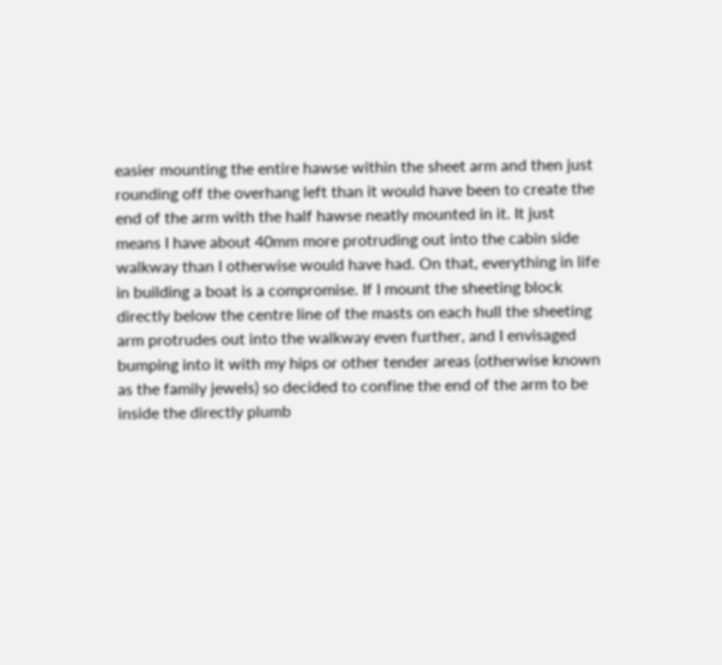easier mounting the entire hawse within the sheet arm and then just rounding off the overhang left than it would have been to create the end of the arm with the half hawse neatly mounted in it. It just means I have about 40mm more protruding out into the cabin side walkway than I otherwise would have had. On that, everything in life in building a boat is a compromise. If I mount the sheeting block directly below the centre line of the masts on each hull the sheeting arm protrudes out into the walkway even further, and I envisaged bumping into it with my hips or other tender areas (otherwise known as the family jewels) so decided to confine the end of the arm to be inside the directly plumb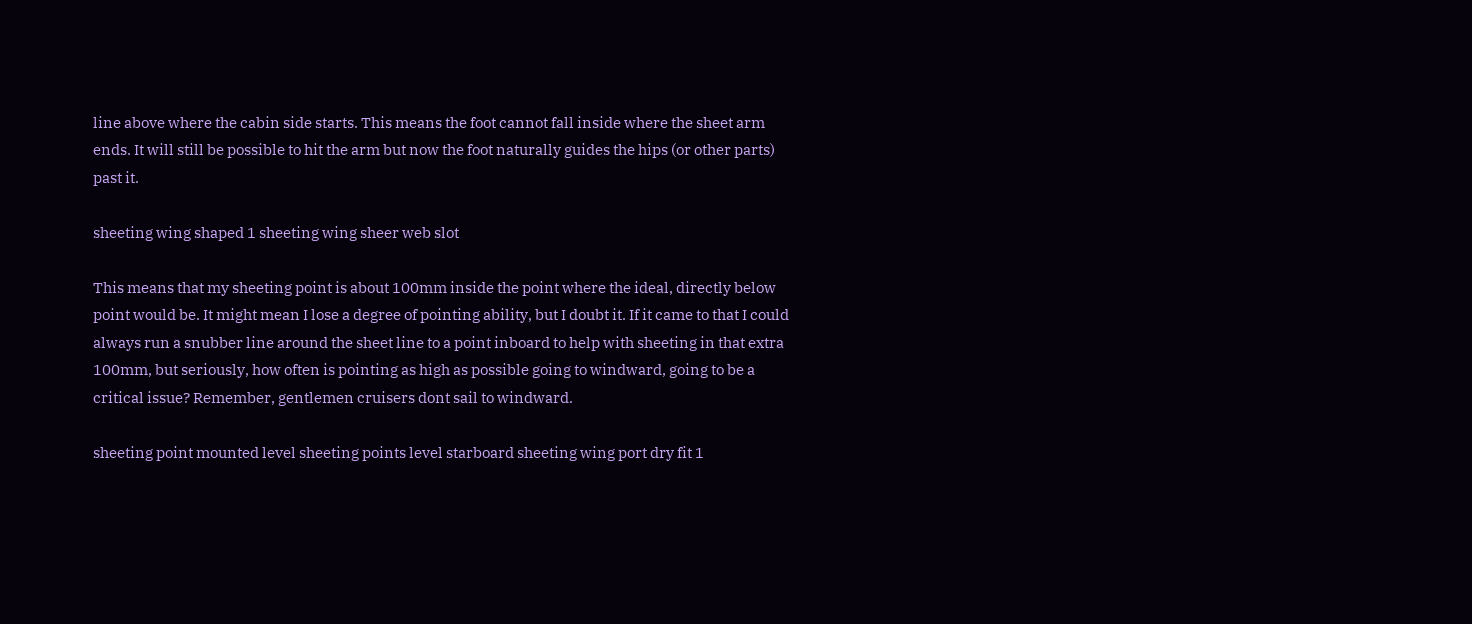line above where the cabin side starts. This means the foot cannot fall inside where the sheet arm ends. It will still be possible to hit the arm but now the foot naturally guides the hips (or other parts) past it.

sheeting wing shaped 1 sheeting wing sheer web slot

This means that my sheeting point is about 100mm inside the point where the ideal, directly below point would be. It might mean I lose a degree of pointing ability, but I doubt it. If it came to that I could always run a snubber line around the sheet line to a point inboard to help with sheeting in that extra 100mm, but seriously, how often is pointing as high as possible going to windward, going to be a critical issue? Remember, gentlemen cruisers dont sail to windward.

sheeting point mounted level sheeting points level starboard sheeting wing port dry fit 1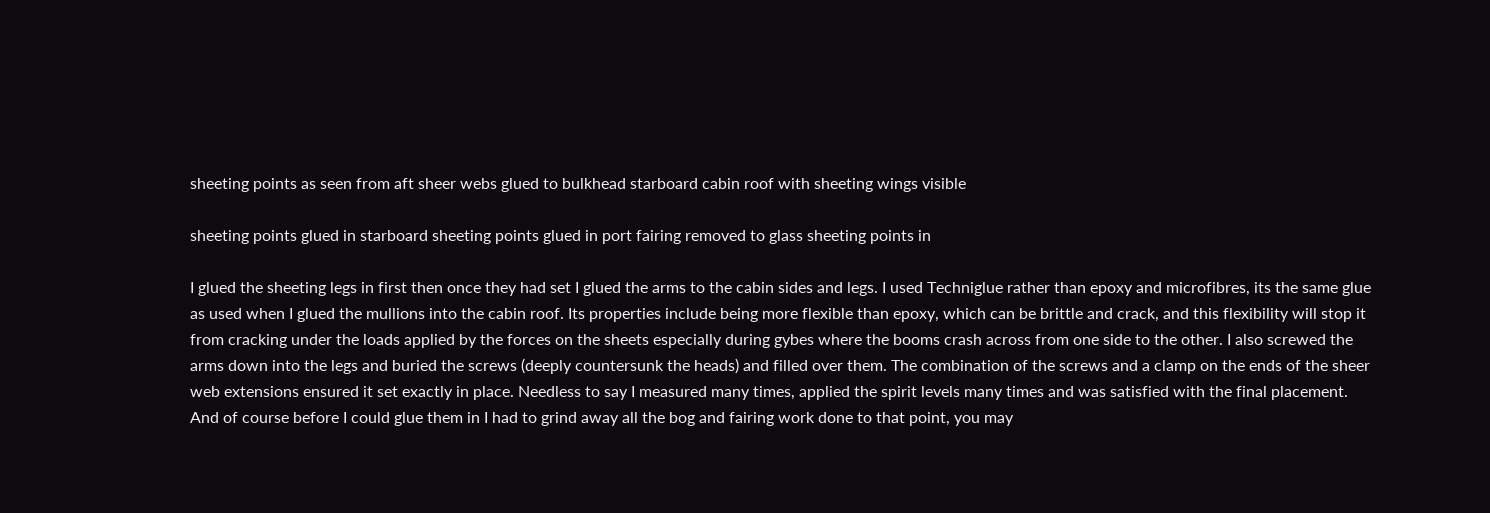sheeting points as seen from aft sheer webs glued to bulkhead starboard cabin roof with sheeting wings visible

sheeting points glued in starboard sheeting points glued in port fairing removed to glass sheeting points in

I glued the sheeting legs in first then once they had set I glued the arms to the cabin sides and legs. I used Techniglue rather than epoxy and microfibres, its the same glue as used when I glued the mullions into the cabin roof. Its properties include being more flexible than epoxy, which can be brittle and crack, and this flexibility will stop it from cracking under the loads applied by the forces on the sheets especially during gybes where the booms crash across from one side to the other. I also screwed the arms down into the legs and buried the screws (deeply countersunk the heads) and filled over them. The combination of the screws and a clamp on the ends of the sheer web extensions ensured it set exactly in place. Needless to say I measured many times, applied the spirit levels many times and was satisfied with the final placement. And of course before I could glue them in I had to grind away all the bog and fairing work done to that point, you may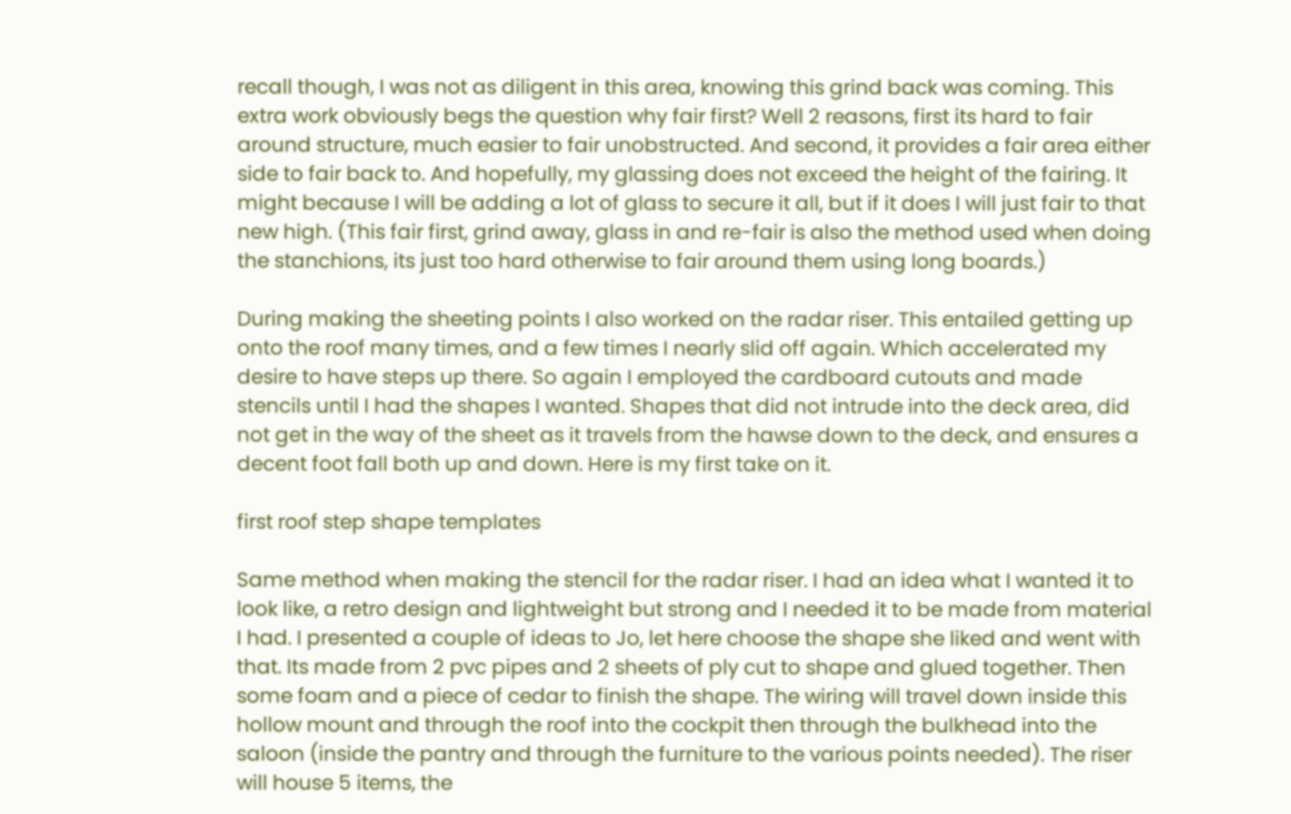recall though, I was not as diligent in this area, knowing this grind back was coming. This extra work obviously begs the question why fair first? Well 2 reasons, first its hard to fair around structure, much easier to fair unobstructed. And second, it provides a fair area either side to fair back to. And hopefully, my glassing does not exceed the height of the fairing. It might because I will be adding a lot of glass to secure it all, but if it does I will just fair to that new high. (This fair first, grind away, glass in and re-fair is also the method used when doing the stanchions, its just too hard otherwise to fair around them using long boards.)

During making the sheeting points I also worked on the radar riser. This entailed getting up onto the roof many times, and a few times I nearly slid off again. Which accelerated my desire to have steps up there. So again I employed the cardboard cutouts and made stencils until I had the shapes I wanted. Shapes that did not intrude into the deck area, did not get in the way of the sheet as it travels from the hawse down to the deck, and ensures a decent foot fall both up and down. Here is my first take on it.

first roof step shape templates

Same method when making the stencil for the radar riser. I had an idea what I wanted it to look like, a retro design and lightweight but strong and I needed it to be made from material I had. I presented a couple of ideas to Jo, let here choose the shape she liked and went with that. Its made from 2 pvc pipes and 2 sheets of ply cut to shape and glued together. Then some foam and a piece of cedar to finish the shape. The wiring will travel down inside this hollow mount and through the roof into the cockpit then through the bulkhead into the saloon (inside the pantry and through the furniture to the various points needed). The riser will house 5 items, the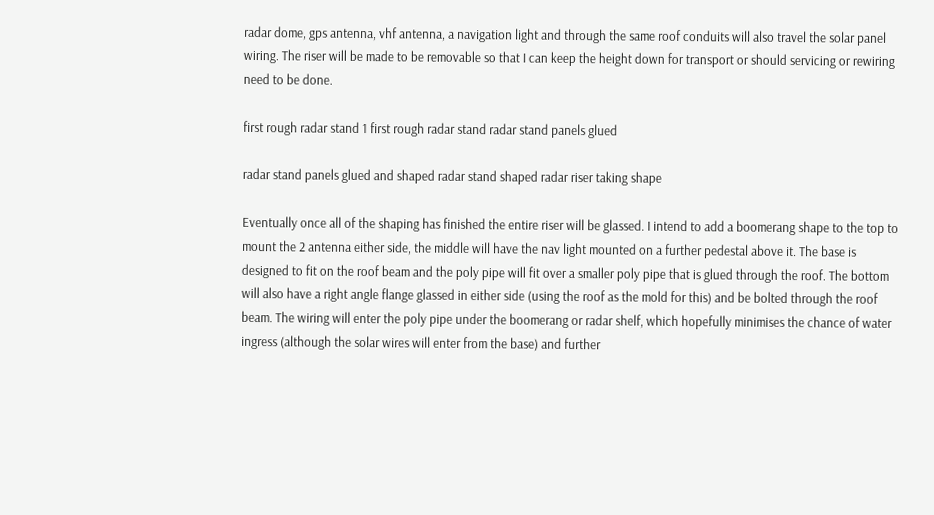radar dome, gps antenna, vhf antenna, a navigation light and through the same roof conduits will also travel the solar panel wiring. The riser will be made to be removable so that I can keep the height down for transport or should servicing or rewiring need to be done.

first rough radar stand 1 first rough radar stand radar stand panels glued

radar stand panels glued and shaped radar stand shaped radar riser taking shape

Eventually once all of the shaping has finished the entire riser will be glassed. I intend to add a boomerang shape to the top to mount the 2 antenna either side, the middle will have the nav light mounted on a further pedestal above it. The base is designed to fit on the roof beam and the poly pipe will fit over a smaller poly pipe that is glued through the roof. The bottom will also have a right angle flange glassed in either side (using the roof as the mold for this) and be bolted through the roof beam. The wiring will enter the poly pipe under the boomerang or radar shelf, which hopefully minimises the chance of water ingress (although the solar wires will enter from the base) and further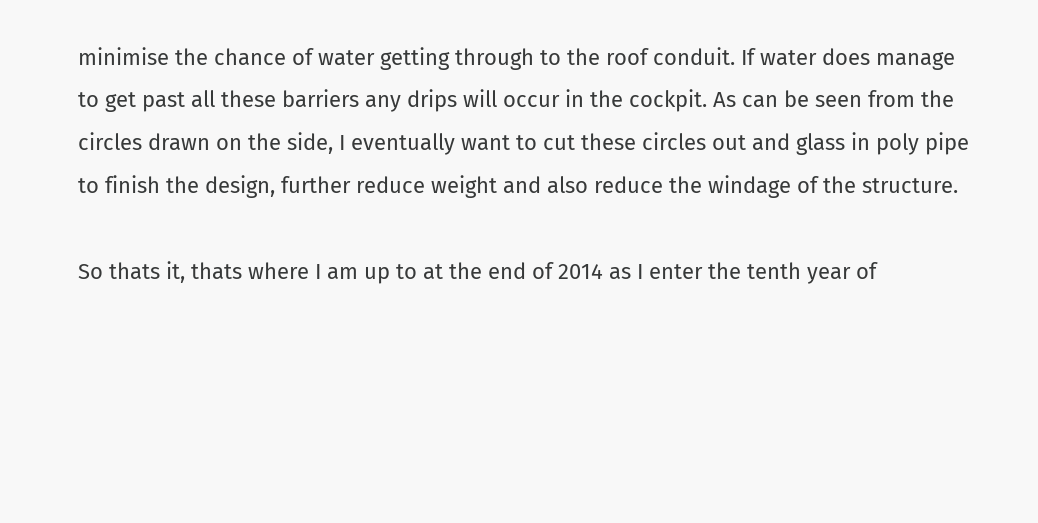minimise the chance of water getting through to the roof conduit. If water does manage to get past all these barriers any drips will occur in the cockpit. As can be seen from the circles drawn on the side, I eventually want to cut these circles out and glass in poly pipe to finish the design, further reduce weight and also reduce the windage of the structure.

So thats it, thats where I am up to at the end of 2014 as I enter the tenth year of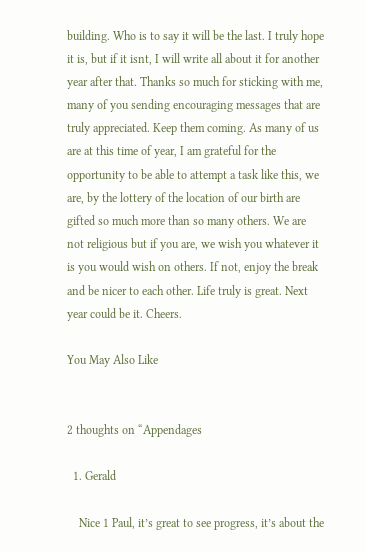building. Who is to say it will be the last. I truly hope it is, but if it isnt, I will write all about it for another year after that. Thanks so much for sticking with me, many of you sending encouraging messages that are truly appreciated. Keep them coming. As many of us are at this time of year, I am grateful for the opportunity to be able to attempt a task like this, we are, by the lottery of the location of our birth are gifted so much more than so many others. We are not religious but if you are, we wish you whatever it is you would wish on others. If not, enjoy the break and be nicer to each other. Life truly is great. Next year could be it. Cheers.

You May Also Like


2 thoughts on “Appendages

  1. Gerald

    Nice 1 Paul, it’s great to see progress, it’s about the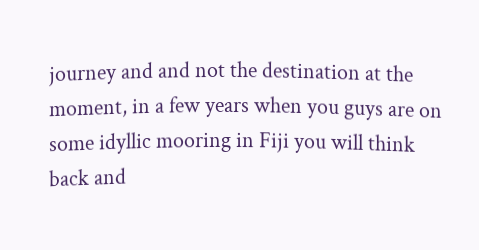journey and and not the destination at the moment, in a few years when you guys are on some idyllic mooring in Fiji you will think back and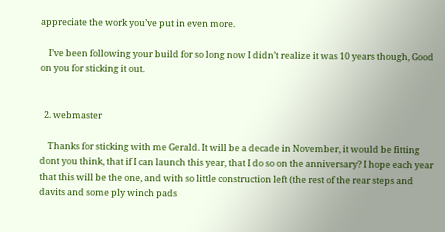appreciate the work you’ve put in even more.

    I’ve been following your build for so long now I didn’t realize it was 10 years though, Good on you for sticking it out.


  2. webmaster

    Thanks for sticking with me Gerald. It will be a decade in November, it would be fitting dont you think, that if I can launch this year, that I do so on the anniversary? I hope each year that this will be the one, and with so little construction left (the rest of the rear steps and davits and some ply winch pads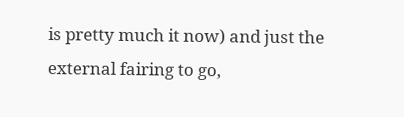is pretty much it now) and just the external fairing to go,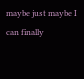maybe just maybe I can finally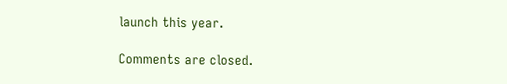launch this year.

Comments are closed.